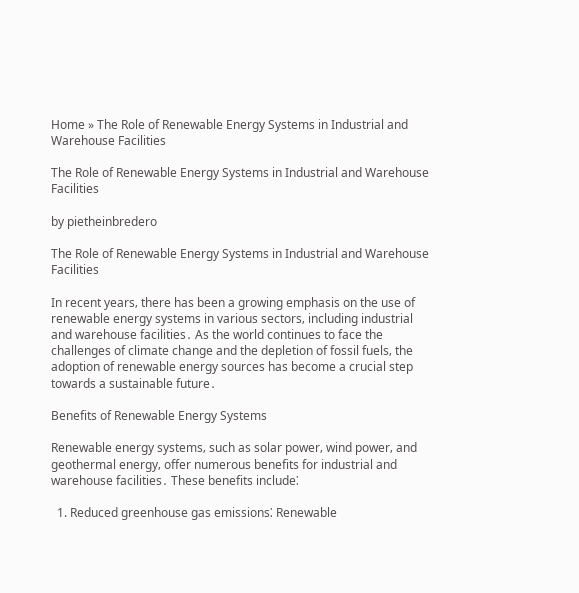Home » The Role of Renewable Energy Systems in Industrial and Warehouse Facilities

The Role of Renewable Energy Systems in Industrial and Warehouse Facilities

by pietheinbredero

The Role of Renewable Energy Systems in Industrial and Warehouse Facilities

In recent years‚ there has been a growing emphasis on the use of renewable energy systems in various sectors‚ including industrial and warehouse facilities․ As the world continues to face the challenges of climate change and the depletion of fossil fuels‚ the adoption of renewable energy sources has become a crucial step towards a sustainable future․

Benefits of Renewable Energy Systems

Renewable energy systems‚ such as solar power‚ wind power‚ and geothermal energy‚ offer numerous benefits for industrial and warehouse facilities․ These benefits include⁚

  1. Reduced greenhouse gas emissions⁚ Renewable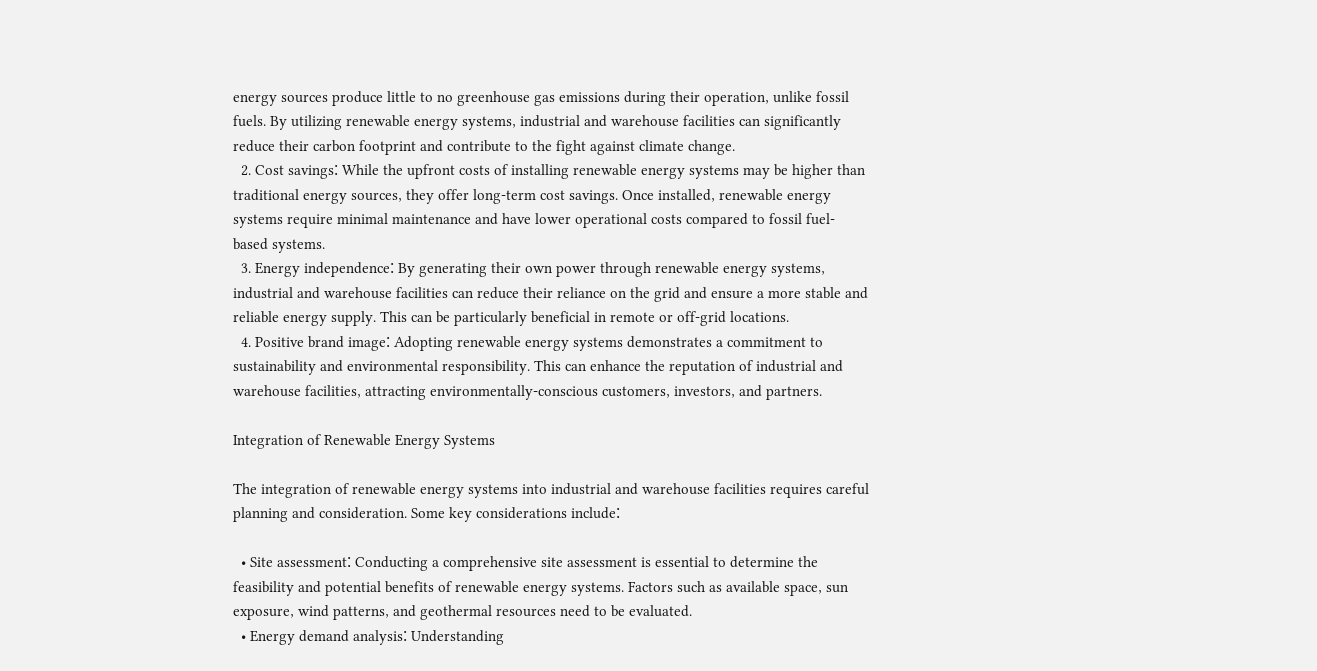energy sources produce little to no greenhouse gas emissions during their operation‚ unlike fossil fuels․ By utilizing renewable energy systems‚ industrial and warehouse facilities can significantly reduce their carbon footprint and contribute to the fight against climate change․
  2. Cost savings⁚ While the upfront costs of installing renewable energy systems may be higher than traditional energy sources‚ they offer long-term cost savings․ Once installed‚ renewable energy systems require minimal maintenance and have lower operational costs compared to fossil fuel-based systems․
  3. Energy independence⁚ By generating their own power through renewable energy systems‚ industrial and warehouse facilities can reduce their reliance on the grid and ensure a more stable and reliable energy supply․ This can be particularly beneficial in remote or off-grid locations․
  4. Positive brand image⁚ Adopting renewable energy systems demonstrates a commitment to sustainability and environmental responsibility․ This can enhance the reputation of industrial and warehouse facilities‚ attracting environmentally-conscious customers‚ investors‚ and partners․

Integration of Renewable Energy Systems

The integration of renewable energy systems into industrial and warehouse facilities requires careful planning and consideration․ Some key considerations include⁚

  • Site assessment⁚ Conducting a comprehensive site assessment is essential to determine the feasibility and potential benefits of renewable energy systems․ Factors such as available space‚ sun exposure‚ wind patterns‚ and geothermal resources need to be evaluated․
  • Energy demand analysis⁚ Understanding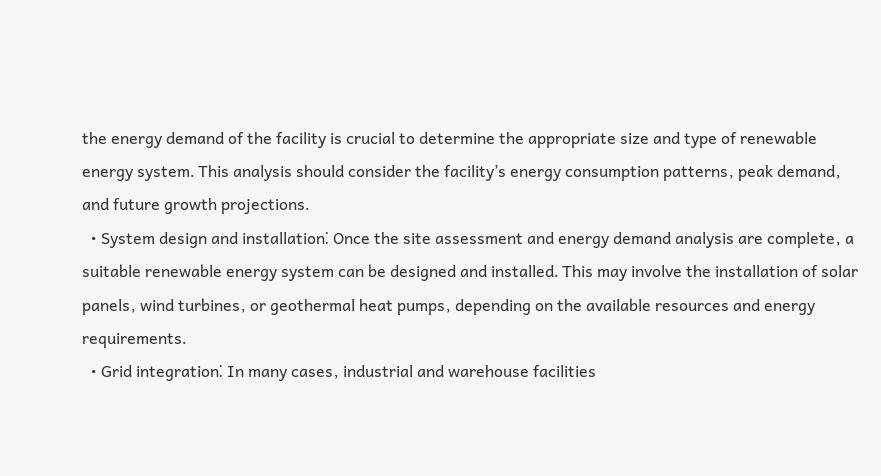the energy demand of the facility is crucial to determine the appropriate size and type of renewable energy system․ This analysis should consider the facility’s energy consumption patterns‚ peak demand‚ and future growth projections․
  • System design and installation⁚ Once the site assessment and energy demand analysis are complete‚ a suitable renewable energy system can be designed and installed․ This may involve the installation of solar panels‚ wind turbines‚ or geothermal heat pumps‚ depending on the available resources and energy requirements․
  • Grid integration⁚ In many cases‚ industrial and warehouse facilities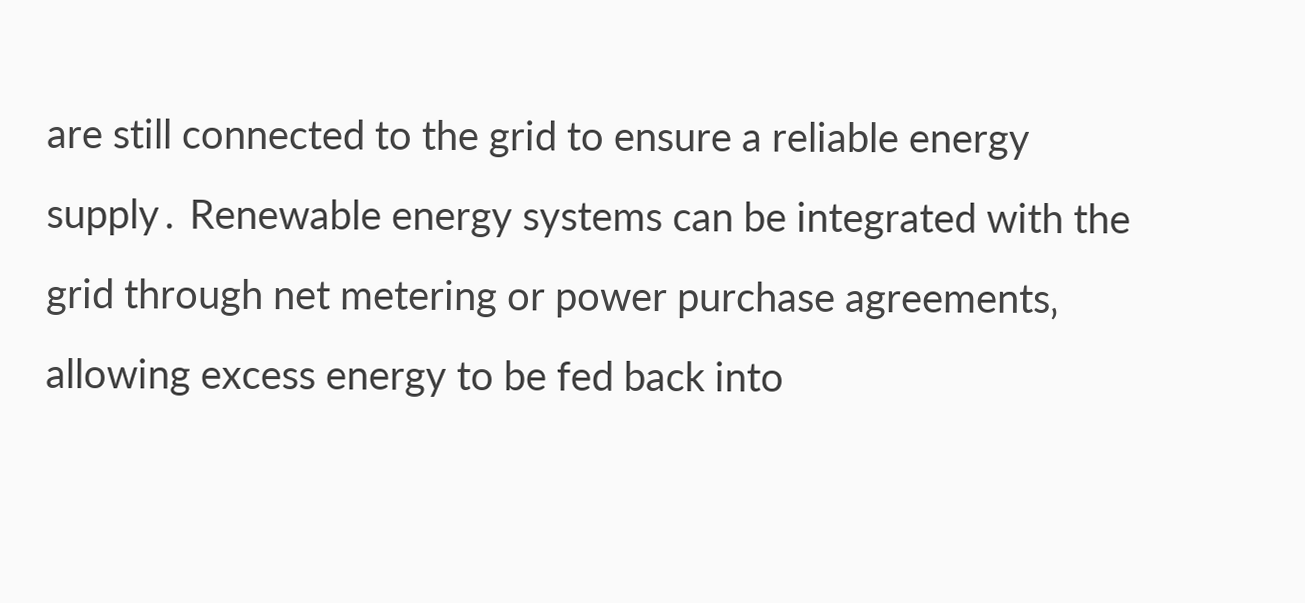are still connected to the grid to ensure a reliable energy supply․ Renewable energy systems can be integrated with the grid through net metering or power purchase agreements‚ allowing excess energy to be fed back into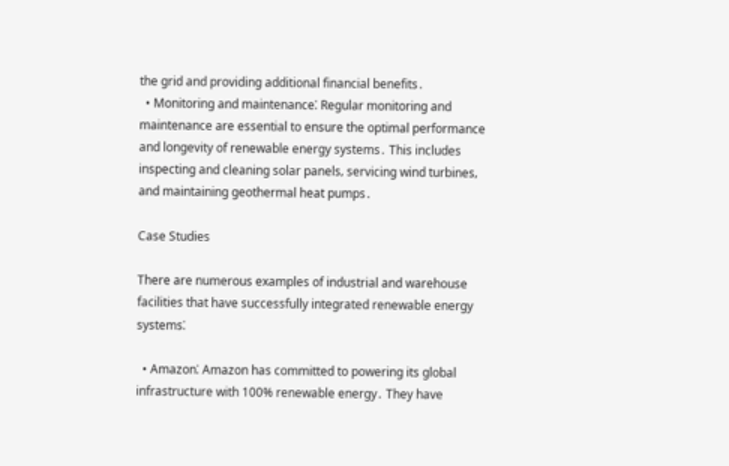the grid and providing additional financial benefits․
  • Monitoring and maintenance⁚ Regular monitoring and maintenance are essential to ensure the optimal performance and longevity of renewable energy systems․ This includes inspecting and cleaning solar panels‚ servicing wind turbines‚ and maintaining geothermal heat pumps․

Case Studies

There are numerous examples of industrial and warehouse facilities that have successfully integrated renewable energy systems⁚

  • Amazon⁚ Amazon has committed to powering its global infrastructure with 100% renewable energy․ They have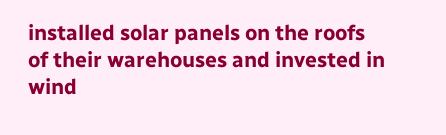installed solar panels on the roofs of their warehouses and invested in wind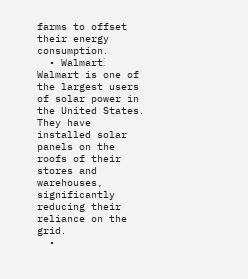farms to offset their energy consumption․
  • Walmart⁚ Walmart is one of the largest users of solar power in the United States․ They have installed solar panels on the roofs of their stores and warehouses‚ significantly reducing their reliance on the grid․
  •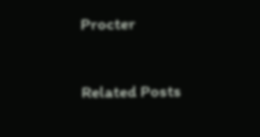Procter

Related Posts